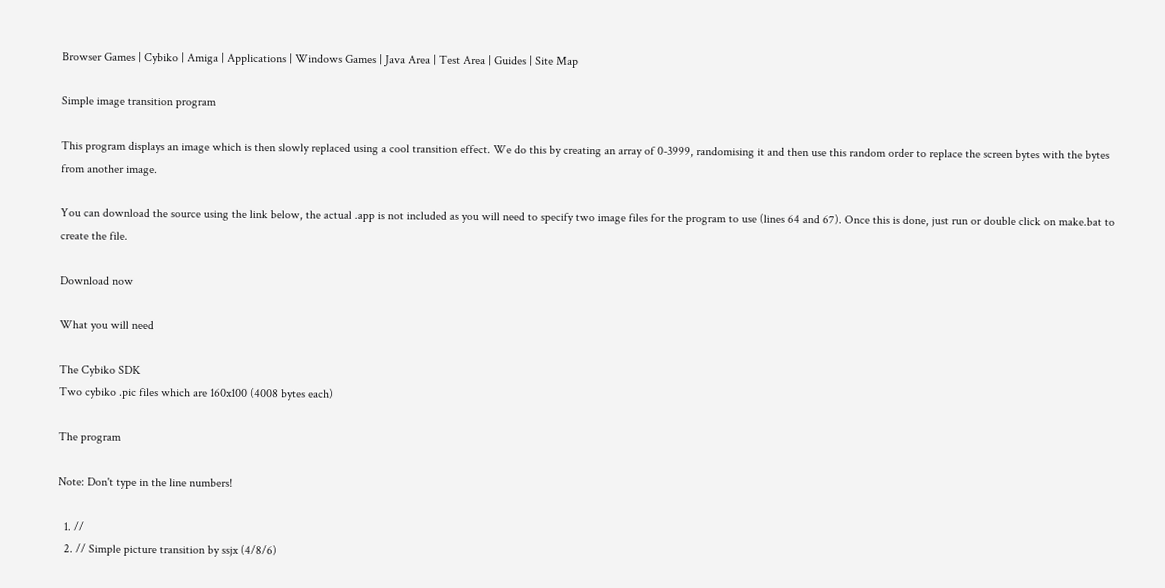Browser Games | Cybiko | Amiga | Applications | Windows Games | Java Area | Test Area | Guides | Site Map

Simple image transition program

This program displays an image which is then slowly replaced using a cool transition effect. We do this by creating an array of 0-3999, randomising it and then use this random order to replace the screen bytes with the bytes from another image.

You can download the source using the link below, the actual .app is not included as you will need to specify two image files for the program to use (lines 64 and 67). Once this is done, just run or double click on make.bat to create the file.

Download now

What you will need

The Cybiko SDK
Two cybiko .pic files which are 160x100 (4008 bytes each)

The program

Note: Don't type in the line numbers!

  1. //
  2. // Simple picture transition by ssjx (4/8/6)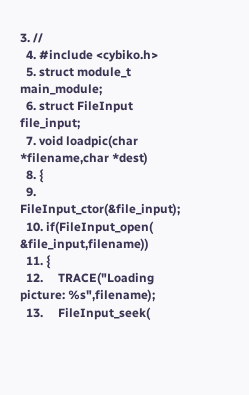3. //
  4. #include <cybiko.h>
  5. struct module_t main_module;
  6. struct FileInput file_input;
  7. void loadpic(char *filename,char *dest)
  8. {
  9. FileInput_ctor(&file_input);
  10. if(FileInput_open( &file_input,filename))
  11. {
  12.     TRACE("Loading picture: %s",filename);
  13.     FileInput_seek(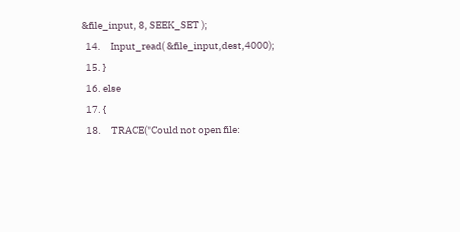&file_input, 8, SEEK_SET );
  14.     Input_read( &file_input,dest,4000);
  15. }
  16. else
  17. {
  18.     TRACE("Could not open file: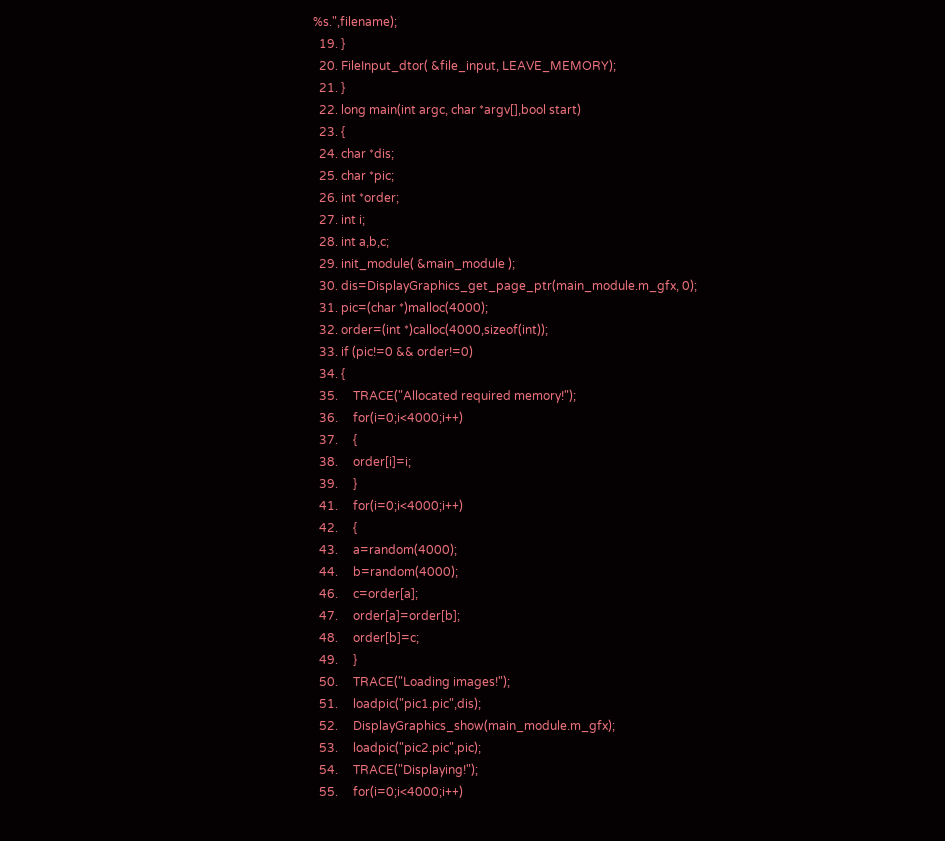%s.",filename);
  19. }
  20. FileInput_dtor( &file_input, LEAVE_MEMORY);
  21. }
  22. long main(int argc, char *argv[],bool start)
  23. {
  24. char *dis;
  25. char *pic;
  26. int *order;
  27. int i;
  28. int a,b,c;
  29. init_module( &main_module );
  30. dis=DisplayGraphics_get_page_ptr(main_module.m_gfx, 0);
  31. pic=(char *)malloc(4000);
  32. order=(int *)calloc(4000,sizeof(int));
  33. if (pic!=0 && order!=0)
  34. {
  35.     TRACE("Allocated required memory!");
  36.     for(i=0;i<4000;i++)
  37.     {
  38.     order[i]=i;
  39.     }
  41.     for(i=0;i<4000;i++)
  42.     {
  43.     a=random(4000);
  44.     b=random(4000);
  46.     c=order[a];
  47.     order[a]=order[b];
  48.     order[b]=c;
  49.     }
  50.     TRACE("Loading images!");
  51.     loadpic("pic1.pic",dis);
  52.     DisplayGraphics_show(main_module.m_gfx);
  53.     loadpic("pic2.pic",pic);
  54.     TRACE("Displaying!");
  55.     for(i=0;i<4000;i++)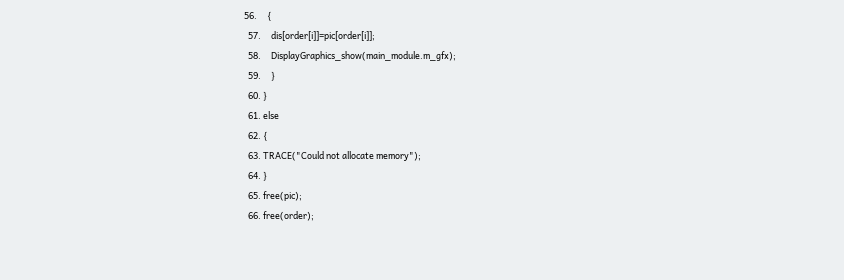56.     {
  57.     dis[order[i]]=pic[order[i]];
  58.     DisplayGraphics_show(main_module.m_gfx);
  59.     }
  60. }
  61. else
  62. {
  63. TRACE("Could not allocate memory");
  64. }
  65. free(pic);
  66. free(order);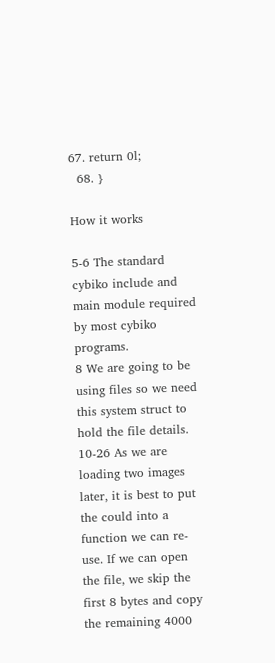67. return 0l;
  68. }

How it works

5-6 The standard cybiko include and main module required by most cybiko programs.
8 We are going to be using files so we need this system struct to hold the file details.
10-26 As we are loading two images later, it is best to put the could into a function we can re-use. If we can open the file, we skip the first 8 bytes and copy the remaining 4000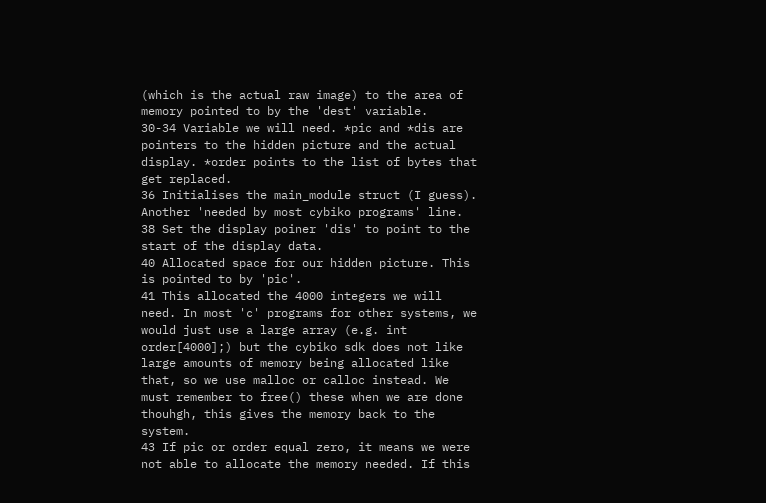(which is the actual raw image) to the area of memory pointed to by the 'dest' variable.
30-34 Variable we will need. *pic and *dis are pointers to the hidden picture and the actual display. *order points to the list of bytes that get replaced.
36 Initialises the main_module struct (I guess). Another 'needed by most cybiko programs' line.
38 Set the display poiner 'dis' to point to the start of the display data.
40 Allocated space for our hidden picture. This is pointed to by 'pic'.
41 This allocated the 4000 integers we will need. In most 'c' programs for other systems, we would just use a large array (e.g. int order[4000];) but the cybiko sdk does not like large amounts of memory being allocated like that, so we use malloc or calloc instead. We must remember to free() these when we are done thouhgh, this gives the memory back to the system.
43 If pic or order equal zero, it means we were not able to allocate the memory needed. If this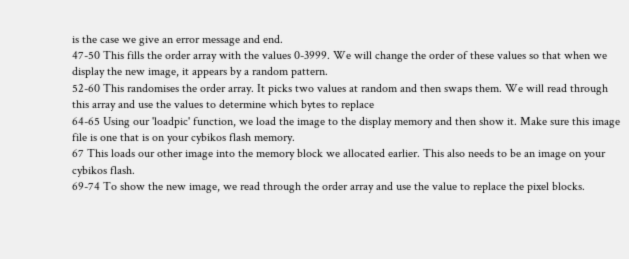is the case we give an error message and end.
47-50 This fills the order array with the values 0-3999. We will change the order of these values so that when we display the new image, it appears by a random pattern.
52-60 This randomises the order array. It picks two values at random and then swaps them. We will read through this array and use the values to determine which bytes to replace
64-65 Using our 'loadpic' function, we load the image to the display memory and then show it. Make sure this image file is one that is on your cybikos flash memory.
67 This loads our other image into the memory block we allocated earlier. This also needs to be an image on your cybikos flash.
69-74 To show the new image, we read through the order array and use the value to replace the pixel blocks.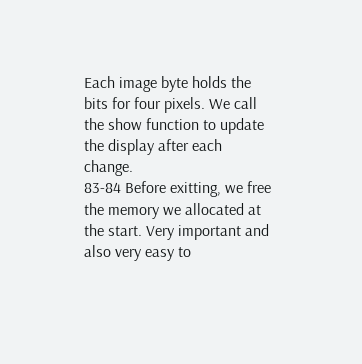Each image byte holds the bits for four pixels. We call the show function to update the display after each change.
83-84 Before exitting, we free the memory we allocated at the start. Very important and also very easy to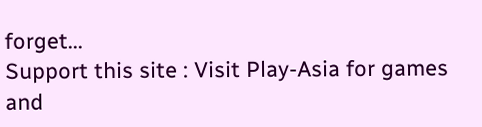forget...
Support this site : Visit Play-Asia for games and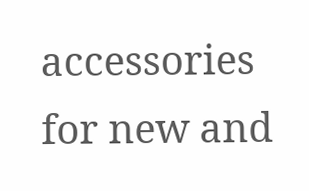accessories for new and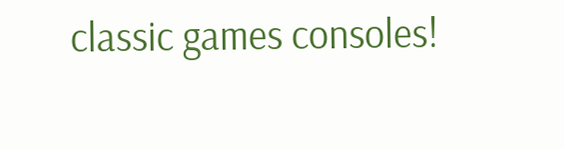classic games consoles!